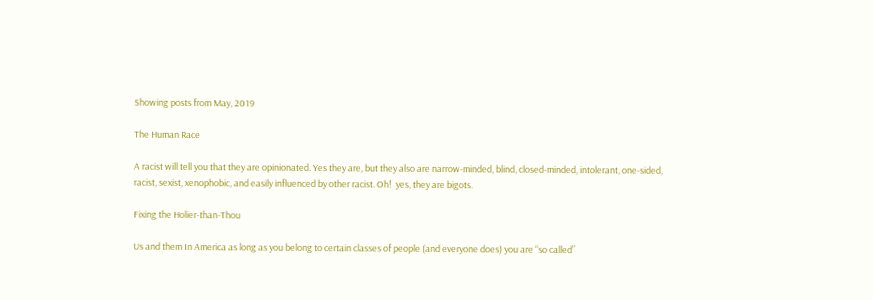Showing posts from May, 2019

The Human Race

A racist will tell you that they are opinionated. Yes they are, but they also are narrow-minded, blind, closed-minded, intolerant, one-sided, racist, sexist, xenophobic, and easily influenced by other racist. Oh!  yes, they are bigots.

Fixing the Holier-than-Thou

Us and them In America as long as you belong to certain classes of people (and everyone does) you are “so called”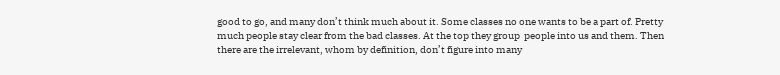good to go, and many don’t think much about it. Some classes no one wants to be a part of. Pretty much people stay clear from the bad classes. At the top they group  people into us and them. Then there are the irrelevant, whom by definition, don’t figure into many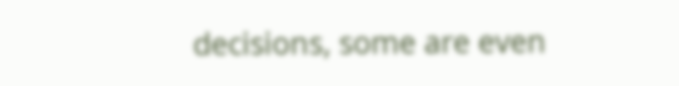decisions, some are even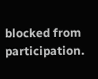blocked from participation.